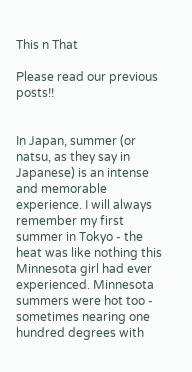This n That

Please read our previous posts!!


In Japan, summer (or natsu, as they say in Japanese) is an intense and memorable experience. I will always remember my first summer in Tokyo - the heat was like nothing this Minnesota girl had ever experienced. Minnesota summers were hot too - sometimes nearing one hundred degrees with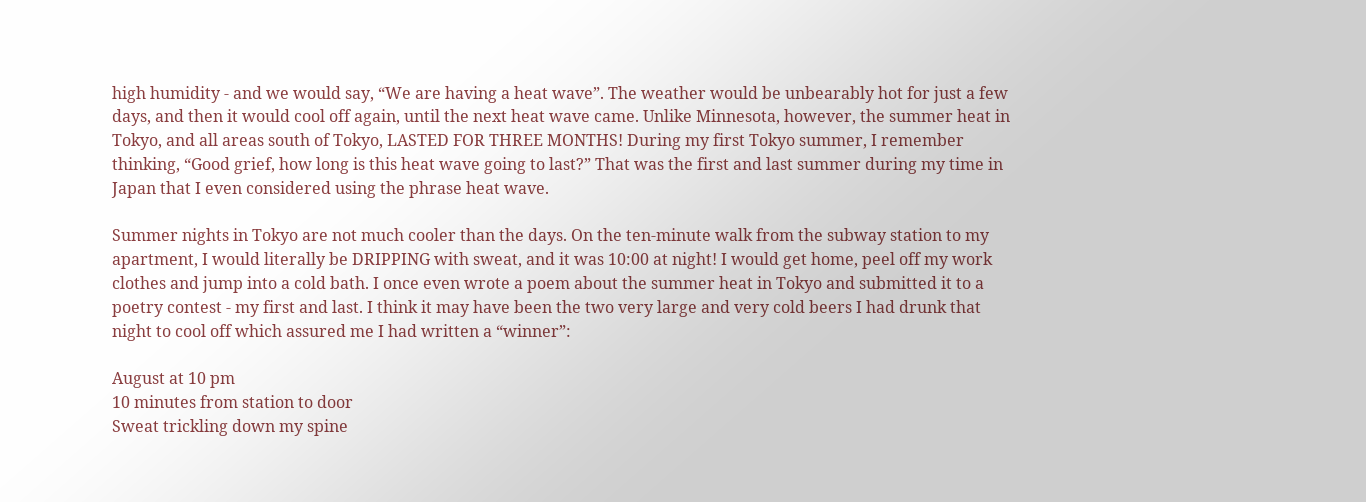high humidity - and we would say, “We are having a heat wave”. The weather would be unbearably hot for just a few days, and then it would cool off again, until the next heat wave came. Unlike Minnesota, however, the summer heat in Tokyo, and all areas south of Tokyo, LASTED FOR THREE MONTHS! During my first Tokyo summer, I remember thinking, “Good grief, how long is this heat wave going to last?” That was the first and last summer during my time in Japan that I even considered using the phrase heat wave.

Summer nights in Tokyo are not much cooler than the days. On the ten-minute walk from the subway station to my apartment, I would literally be DRIPPING with sweat, and it was 10:00 at night! I would get home, peel off my work clothes and jump into a cold bath. I once even wrote a poem about the summer heat in Tokyo and submitted it to a poetry contest - my first and last. I think it may have been the two very large and very cold beers I had drunk that night to cool off which assured me I had written a “winner”:

August at 10 pm
10 minutes from station to door
Sweat trickling down my spine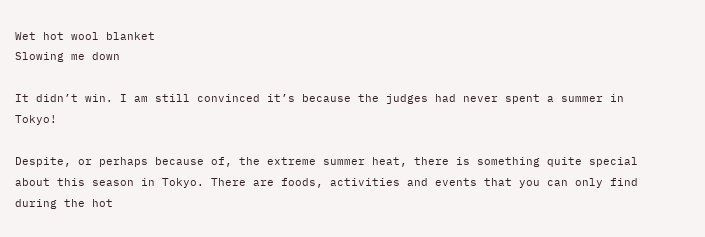Wet hot wool blanket
Slowing me down

It didn’t win. I am still convinced it’s because the judges had never spent a summer in Tokyo!

Despite, or perhaps because of, the extreme summer heat, there is something quite special about this season in Tokyo. There are foods, activities and events that you can only find during the hot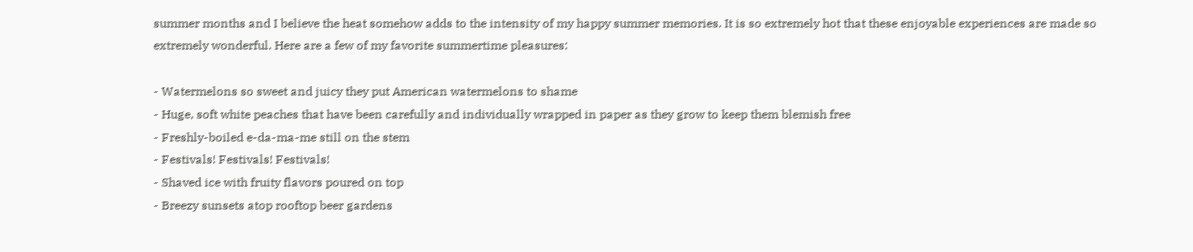summer months and I believe the heat somehow adds to the intensity of my happy summer memories. It is so extremely hot that these enjoyable experiences are made so extremely wonderful. Here are a few of my favorite summertime pleasures:

- Watermelons so sweet and juicy they put American watermelons to shame
- Huge, soft white peaches that have been carefully and individually wrapped in paper as they grow to keep them blemish free
- Freshly-boiled e-da-ma-me still on the stem
- Festivals! Festivals! Festivals!
- Shaved ice with fruity flavors poured on top
- Breezy sunsets atop rooftop beer gardens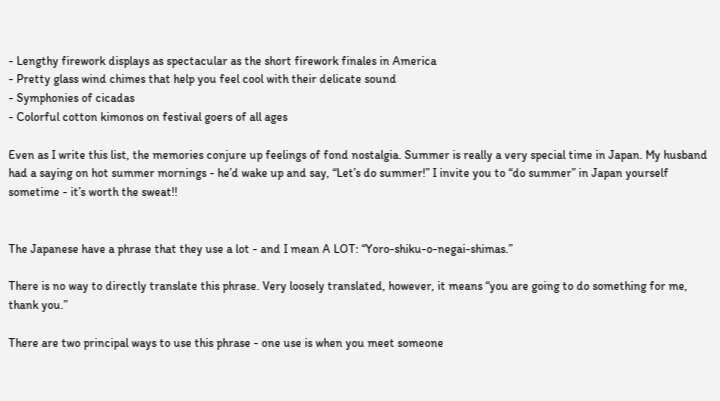- Lengthy firework displays as spectacular as the short firework finales in America
- Pretty glass wind chimes that help you feel cool with their delicate sound
- Symphonies of cicadas
- Colorful cotton kimonos on festival goers of all ages

Even as I write this list, the memories conjure up feelings of fond nostalgia. Summer is really a very special time in Japan. My husband had a saying on hot summer mornings - he’d wake up and say, “Let’s do summer!” I invite you to “do summer” in Japan yourself sometime - it’s worth the sweat!!


The Japanese have a phrase that they use a lot - and I mean A LOT: “Yoro-shiku-o-negai-shimas.”

There is no way to directly translate this phrase. Very loosely translated, however, it means “you are going to do something for me, thank you.”

There are two principal ways to use this phrase - one use is when you meet someone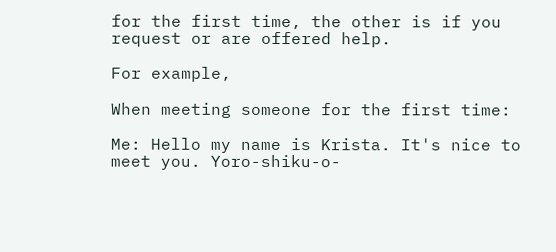for the first time, the other is if you request or are offered help.

For example,

When meeting someone for the first time:

Me: Hello my name is Krista. It's nice to meet you. Yoro-shiku-o-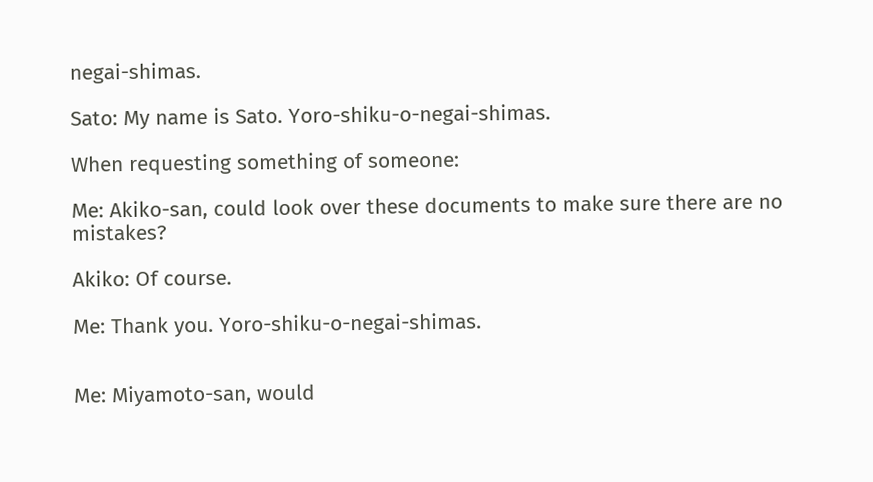negai-shimas.

Sato: My name is Sato. Yoro-shiku-o-negai-shimas.

When requesting something of someone:

Me: Akiko-san, could look over these documents to make sure there are no mistakes?

Akiko: Of course.

Me: Thank you. Yoro-shiku-o-negai-shimas.


Me: Miyamoto-san, would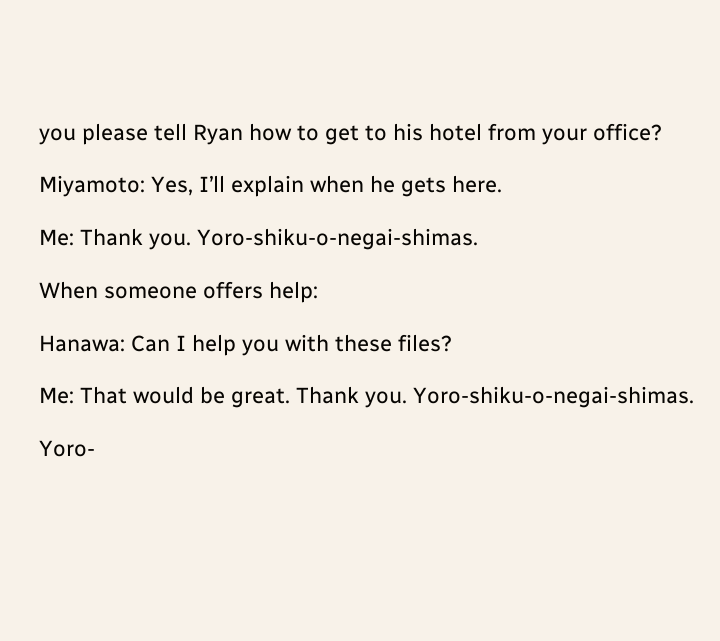you please tell Ryan how to get to his hotel from your office?

Miyamoto: Yes, I’ll explain when he gets here.

Me: Thank you. Yoro-shiku-o-negai-shimas.

When someone offers help:

Hanawa: Can I help you with these files?

Me: That would be great. Thank you. Yoro-shiku-o-negai-shimas.

Yoro-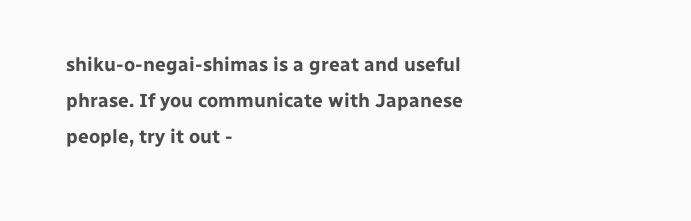shiku-o-negai-shimas is a great and useful phrase. If you communicate with Japanese people, try it out -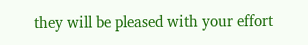they will be pleased with your effort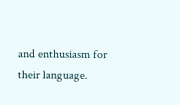and enthusiasm for their language.